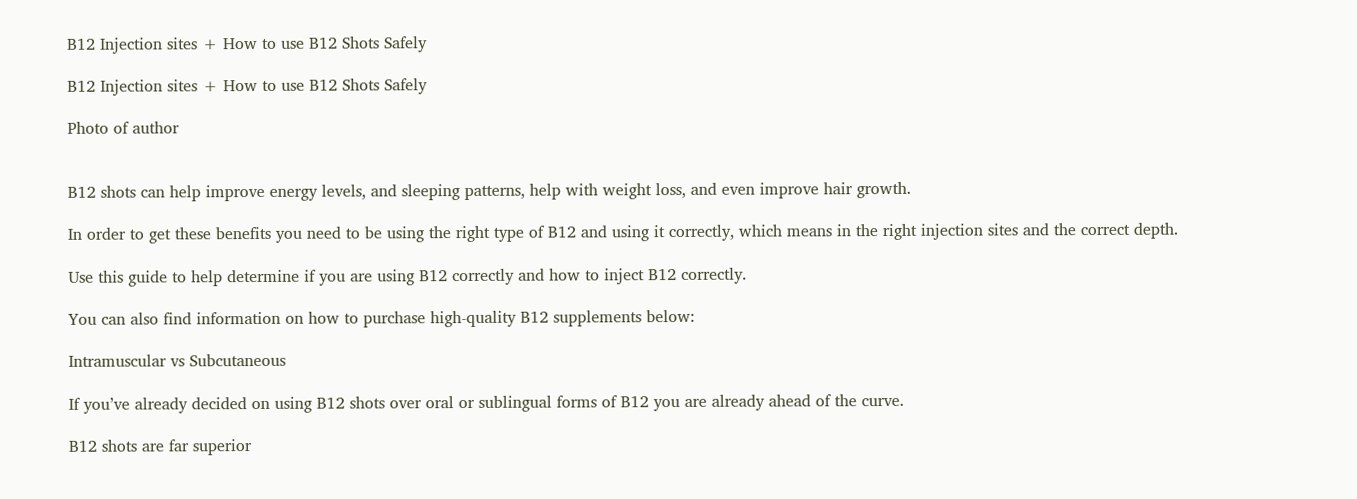B12 Injection sites + How to use B12 Shots Safely

B12 Injection sites + How to use B12 Shots Safely

Photo of author


B12 shots can help improve energy levels, and sleeping patterns, help with weight loss, and even improve hair growth.

In order to get these benefits you need to be using the right type of B12 and using it correctly, which means in the right injection sites and the correct depth.

Use this guide to help determine if you are using B12 correctly and how to inject B12 correctly.

You can also find information on how to purchase high-quality B12 supplements below:

Intramuscular vs Subcutaneous

If you’ve already decided on using B12 shots over oral or sublingual forms of B12 you are already ahead of the curve.

B12 shots are far superior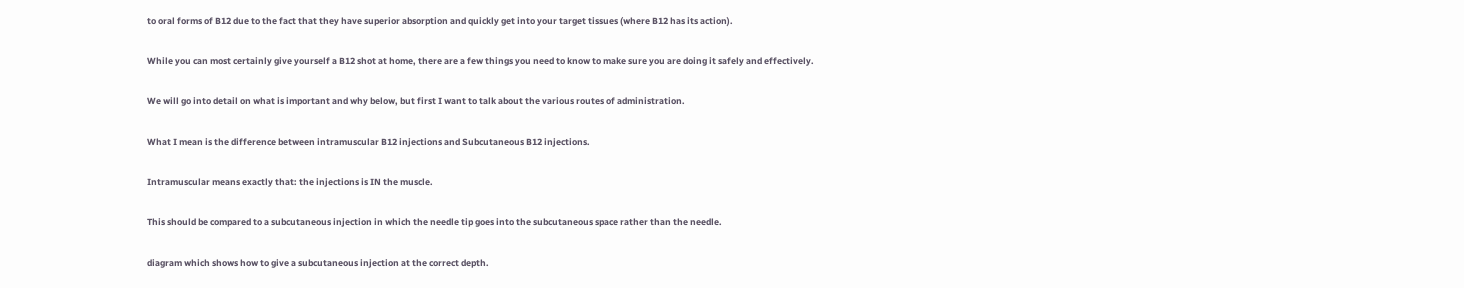to oral forms of B12 due to the fact that they have superior absorption and quickly get into your target tissues (where B12 has its action).

While you can most certainly give yourself a B12 shot at home, there are a few things you need to know to make sure you are doing it safely and effectively.

We will go into detail on what is important and why below, but first I want to talk about the various routes of administration.

What I mean is the difference between intramuscular B12 injections and Subcutaneous B12 injections.

Intramuscular means exactly that: the injections is IN the muscle.

This should be compared to a subcutaneous injection in which the needle tip goes into the subcutaneous space rather than the needle.

diagram which shows how to give a subcutaneous injection at the correct depth.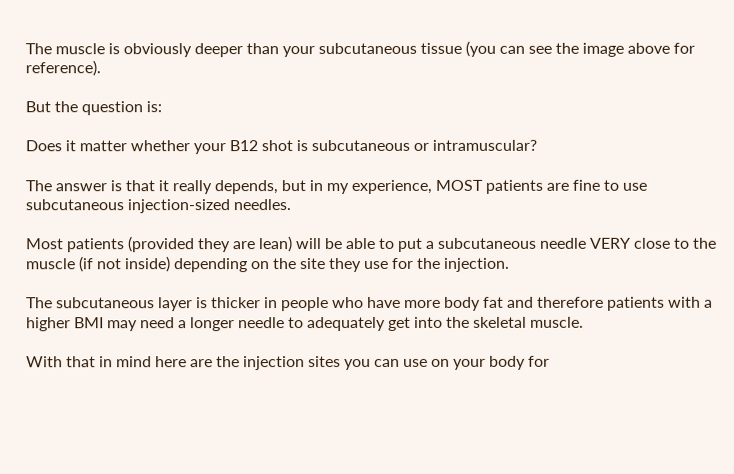The muscle is obviously deeper than your subcutaneous tissue (you can see the image above for reference).

But the question is:

Does it matter whether your B12 shot is subcutaneous or intramuscular?

The answer is that it really depends, but in my experience, MOST patients are fine to use subcutaneous injection-sized needles.

Most patients (provided they are lean) will be able to put a subcutaneous needle VERY close to the muscle (if not inside) depending on the site they use for the injection.

The subcutaneous layer is thicker in people who have more body fat and therefore patients with a higher BMI may need a longer needle to adequately get into the skeletal muscle.

With that in mind here are the injection sites you can use on your body for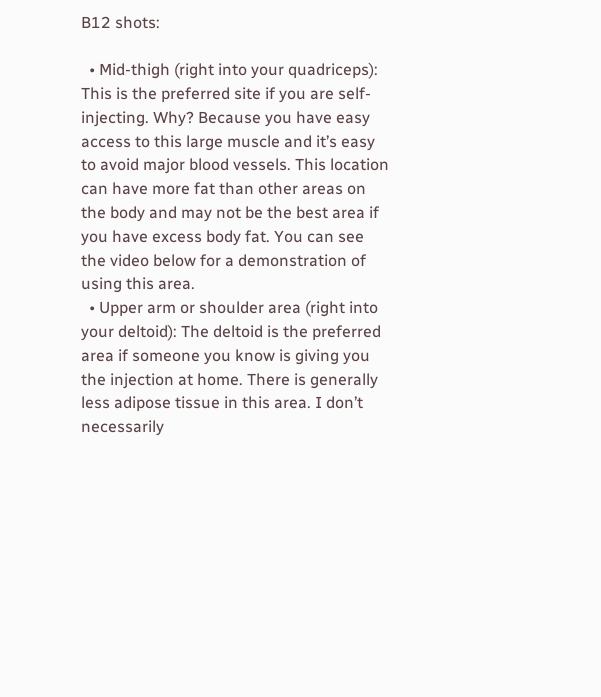B12 shots:

  • Mid-thigh (right into your quadriceps): This is the preferred site if you are self-injecting. Why? Because you have easy access to this large muscle and it’s easy to avoid major blood vessels. This location can have more fat than other areas on the body and may not be the best area if you have excess body fat. You can see the video below for a demonstration of using this area.
  • Upper arm or shoulder area (right into your deltoid): The deltoid is the preferred area if someone you know is giving you the injection at home. There is generally less adipose tissue in this area. I don’t necessarily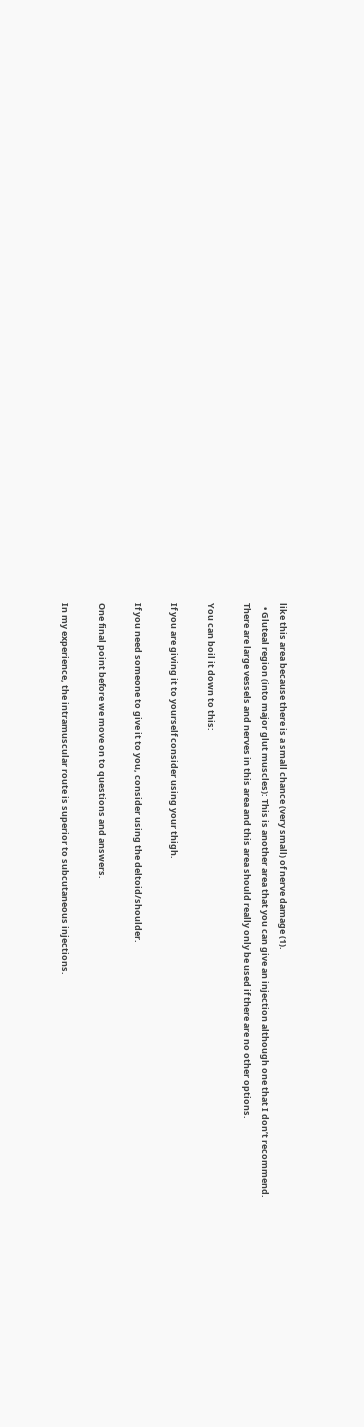like this area because there is a small chance (very small) of nerve damage (1).
  • Gluteal region (into major glut muscles): This is another area that you can give an injection although one that I don’t recommend. There are large vessels and nerves in this area and this area should really only be used if there are no other options.

You can boil it down to this:

If you are giving it to yourself consider using your thigh.

If you need someone to give it to you, consider using the deltoid/shoulder.

One final point before we move on to questions and answers.

In my experience, the intramuscular route is superior to subcutaneous injections.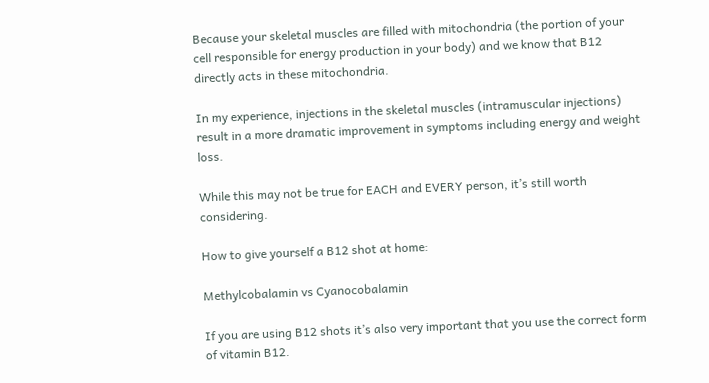Because your skeletal muscles are filled with mitochondria (the portion of your cell responsible for energy production in your body) and we know that B12 directly acts in these mitochondria.

In my experience, injections in the skeletal muscles (intramuscular injections) result in a more dramatic improvement in symptoms including energy and weight loss.

While this may not be true for EACH and EVERY person, it’s still worth considering.

How to give yourself a B12 shot at home:

Methylcobalamin vs Cyanocobalamin

If you are using B12 shots it’s also very important that you use the correct form of vitamin B12.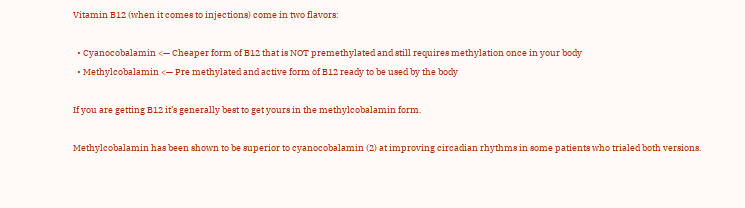Vitamin B12 (when it comes to injections) come in two flavors:

  • Cyanocobalamin <— Cheaper form of B12 that is NOT premethylated and still requires methylation once in your body
  • Methylcobalamin <— Pre methylated and active form of B12 ready to be used by the body

If you are getting B12 it’s generally best to get yours in the methylcobalamin form.

Methylcobalamin has been shown to be superior to cyanocobalamin (2) at improving circadian rhythms in some patients who trialed both versions.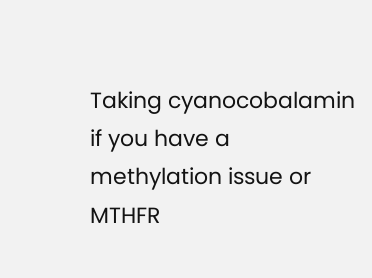Taking cyanocobalamin if you have a methylation issue or MTHFR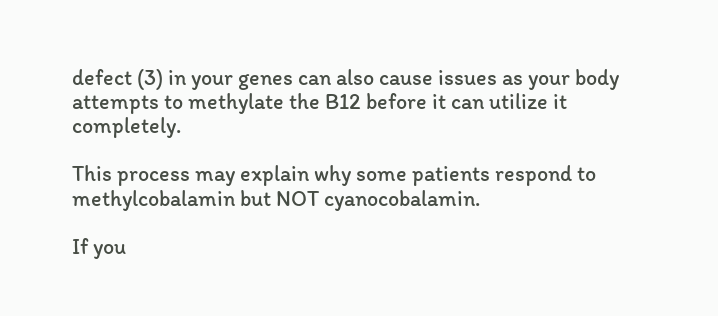defect (3) in your genes can also cause issues as your body attempts to methylate the B12 before it can utilize it completely.

This process may explain why some patients respond to methylcobalamin but NOT cyanocobalamin.

If you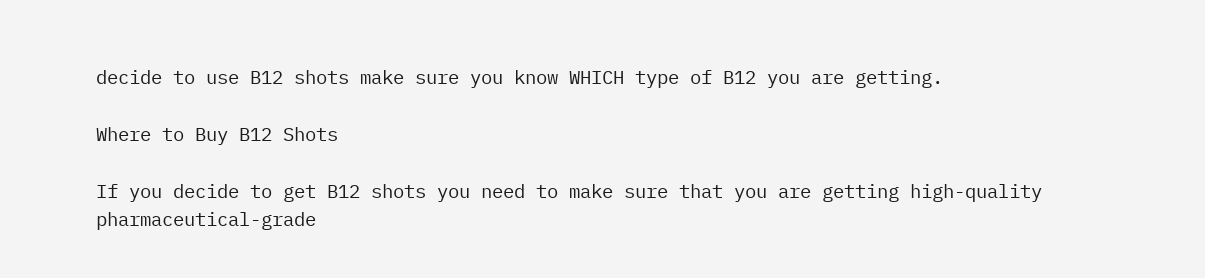decide to use B12 shots make sure you know WHICH type of B12 you are getting.

Where to Buy B12 Shots

If you decide to get B12 shots you need to make sure that you are getting high-quality pharmaceutical-grade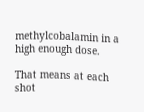methylcobalamin in a high enough dose.

That means at each shot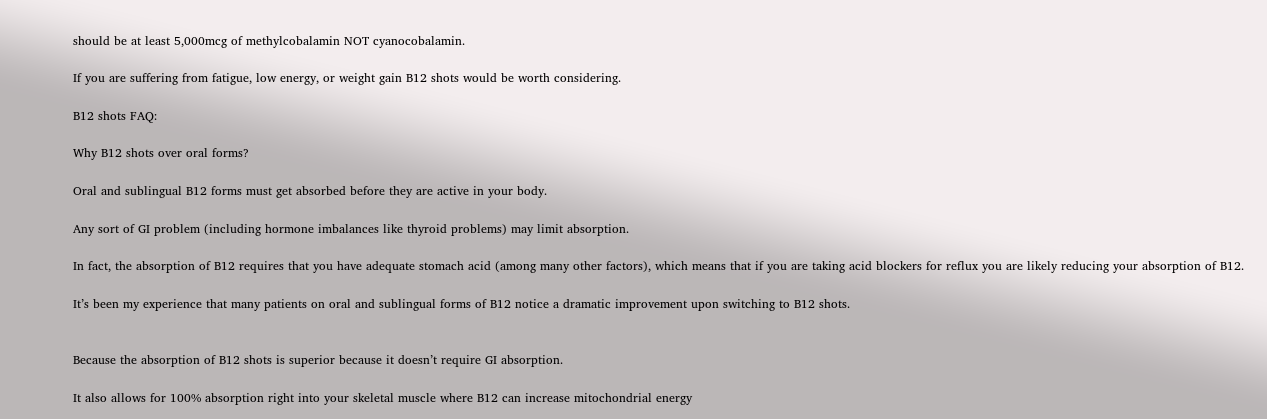should be at least 5,000mcg of methylcobalamin NOT cyanocobalamin.

If you are suffering from fatigue, low energy, or weight gain B12 shots would be worth considering.

B12 shots FAQ:

Why B12 shots over oral forms?

Oral and sublingual B12 forms must get absorbed before they are active in your body.

Any sort of GI problem (including hormone imbalances like thyroid problems) may limit absorption.

In fact, the absorption of B12 requires that you have adequate stomach acid (among many other factors), which means that if you are taking acid blockers for reflux you are likely reducing your absorption of B12.

It’s been my experience that many patients on oral and sublingual forms of B12 notice a dramatic improvement upon switching to B12 shots.


Because the absorption of B12 shots is superior because it doesn’t require GI absorption.

It also allows for 100% absorption right into your skeletal muscle where B12 can increase mitochondrial energy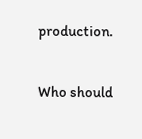production.

Who should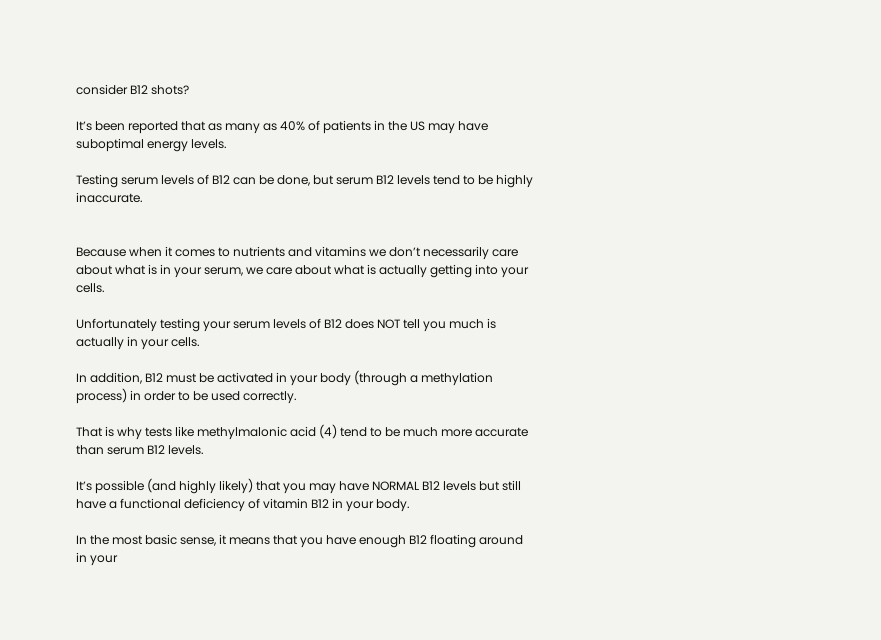consider B12 shots?

It’s been reported that as many as 40% of patients in the US may have suboptimal energy levels.

Testing serum levels of B12 can be done, but serum B12 levels tend to be highly inaccurate.


Because when it comes to nutrients and vitamins we don’t necessarily care about what is in your serum, we care about what is actually getting into your cells.

Unfortunately testing your serum levels of B12 does NOT tell you much is actually in your cells.

In addition, B12 must be activated in your body (through a methylation process) in order to be used correctly.

That is why tests like methylmalonic acid (4) tend to be much more accurate than serum B12 levels.

It’s possible (and highly likely) that you may have NORMAL B12 levels but still have a functional deficiency of vitamin B12 in your body.

In the most basic sense, it means that you have enough B12 floating around in your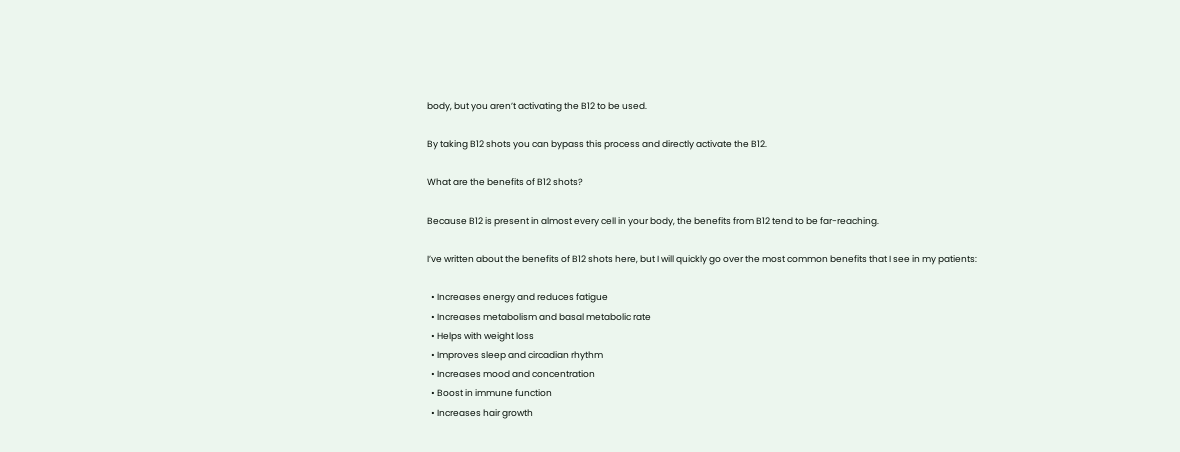body, but you aren’t activating the B12 to be used.

By taking B12 shots you can bypass this process and directly activate the B12.

What are the benefits of B12 shots?

Because B12 is present in almost every cell in your body, the benefits from B12 tend to be far-reaching.

I’ve written about the benefits of B12 shots here, but I will quickly go over the most common benefits that I see in my patients:

  • Increases energy and reduces fatigue
  • Increases metabolism and basal metabolic rate
  • Helps with weight loss
  • Improves sleep and circadian rhythm
  • Increases mood and concentration
  • Boost in immune function
  • Increases hair growth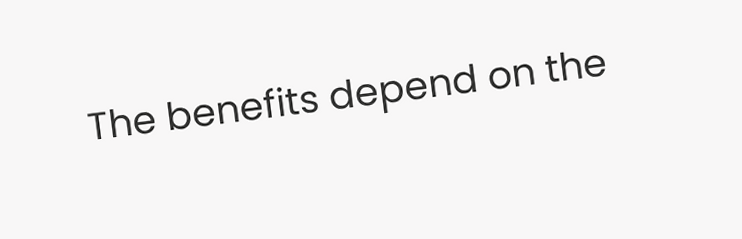The benefits depend on the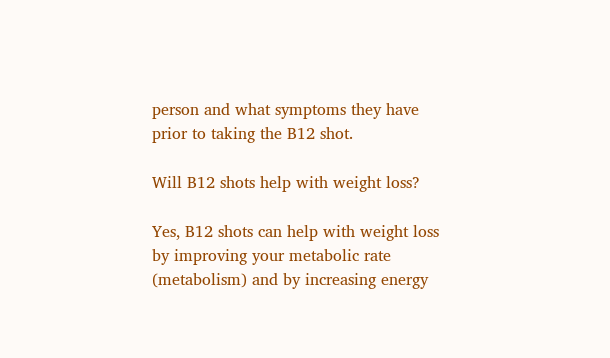person and what symptoms they have prior to taking the B12 shot.

Will B12 shots help with weight loss?

Yes, B12 shots can help with weight loss by improving your metabolic rate (metabolism) and by increasing energy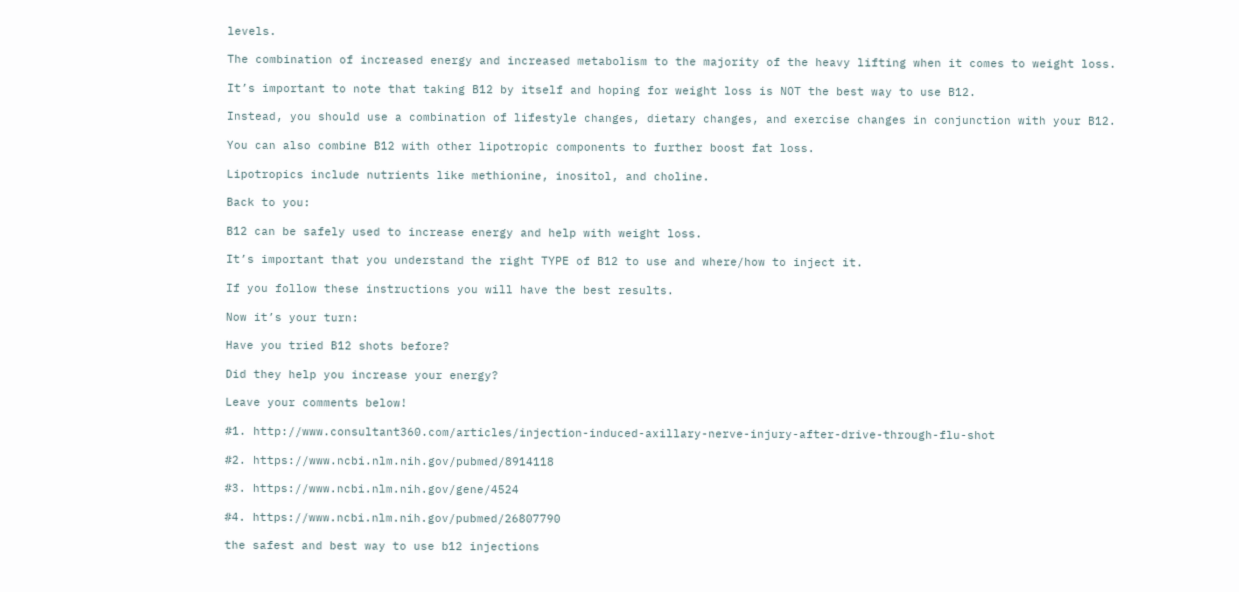levels.

The combination of increased energy and increased metabolism to the majority of the heavy lifting when it comes to weight loss.

It’s important to note that taking B12 by itself and hoping for weight loss is NOT the best way to use B12.

Instead, you should use a combination of lifestyle changes, dietary changes, and exercise changes in conjunction with your B12.

You can also combine B12 with other lipotropic components to further boost fat loss.

Lipotropics include nutrients like methionine, inositol, and choline.

Back to you:

B12 can be safely used to increase energy and help with weight loss.

It’s important that you understand the right TYPE of B12 to use and where/how to inject it.

If you follow these instructions you will have the best results.

Now it’s your turn:

Have you tried B12 shots before?

Did they help you increase your energy?

Leave your comments below!

#1. http://www.consultant360.com/articles/injection-induced-axillary-nerve-injury-after-drive-through-flu-shot

#2. https://www.ncbi.nlm.nih.gov/pubmed/8914118

#3. https://www.ncbi.nlm.nih.gov/gene/4524

#4. https://www.ncbi.nlm.nih.gov/pubmed/26807790

the safest and best way to use b12 injections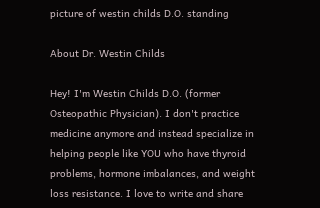picture of westin childs D.O. standing

About Dr. Westin Childs

Hey! I'm Westin Childs D.O. (former Osteopathic Physician). I don't practice medicine anymore and instead specialize in helping people like YOU who have thyroid problems, hormone imbalances, and weight loss resistance. I love to write and share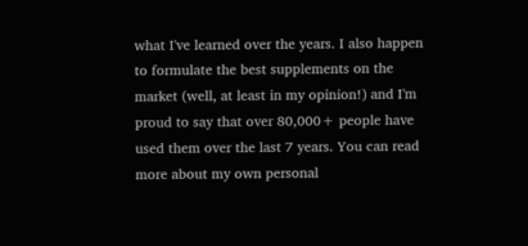what I've learned over the years. I also happen to formulate the best supplements on the market (well, at least in my opinion!) and I'm proud to say that over 80,000+ people have used them over the last 7 years. You can read more about my own personal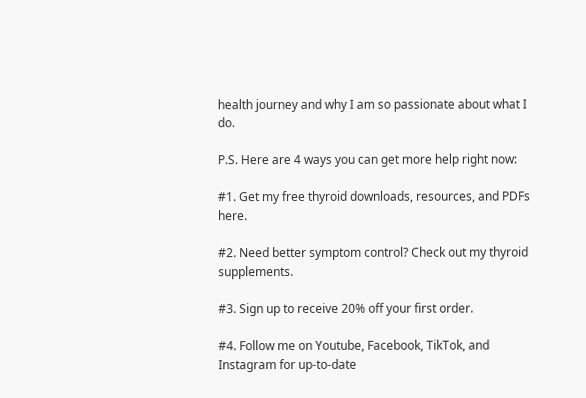health journey and why I am so passionate about what I do.

P.S. Here are 4 ways you can get more help right now:

#1. Get my free thyroid downloads, resources, and PDFs here.

#2. Need better symptom control? Check out my thyroid supplements.

#3. Sign up to receive 20% off your first order.

#4. Follow me on Youtube, Facebook, TikTok, and Instagram for up-to-date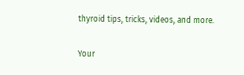thyroid tips, tricks, videos, and more.

Your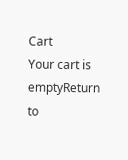Cart
Your cart is emptyReturn to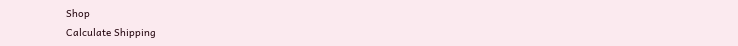Shop
Calculate Shipping